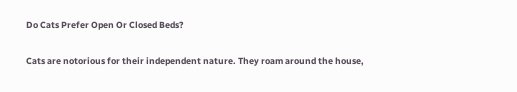Do Cats Prefer Open Or Closed Beds?

Cats are notorious for their independent nature. They roam around the house,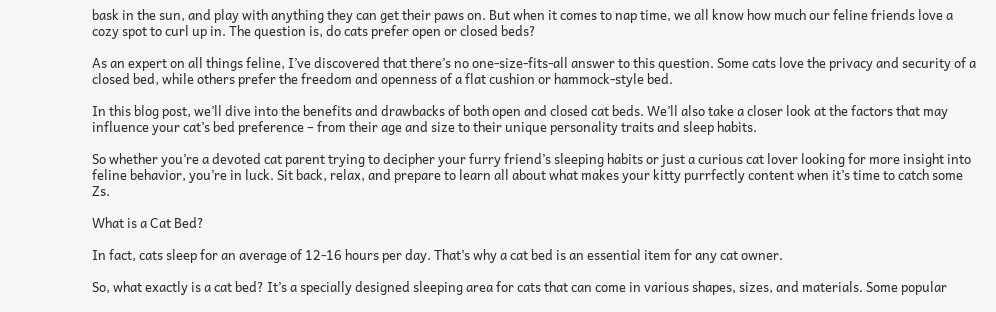bask in the sun, and play with anything they can get their paws on. But when it comes to nap time, we all know how much our feline friends love a cozy spot to curl up in. The question is, do cats prefer open or closed beds?

As an expert on all things feline, I’ve discovered that there’s no one-size-fits-all answer to this question. Some cats love the privacy and security of a closed bed, while others prefer the freedom and openness of a flat cushion or hammock-style bed.

In this blog post, we’ll dive into the benefits and drawbacks of both open and closed cat beds. We’ll also take a closer look at the factors that may influence your cat’s bed preference – from their age and size to their unique personality traits and sleep habits.

So whether you’re a devoted cat parent trying to decipher your furry friend’s sleeping habits or just a curious cat lover looking for more insight into feline behavior, you’re in luck. Sit back, relax, and prepare to learn all about what makes your kitty purrfectly content when it’s time to catch some Zs.

What is a Cat Bed?

In fact, cats sleep for an average of 12-16 hours per day. That’s why a cat bed is an essential item for any cat owner.

So, what exactly is a cat bed? It’s a specially designed sleeping area for cats that can come in various shapes, sizes, and materials. Some popular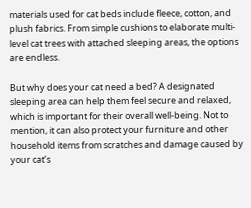materials used for cat beds include fleece, cotton, and plush fabrics. From simple cushions to elaborate multi-level cat trees with attached sleeping areas, the options are endless.

But why does your cat need a bed? A designated sleeping area can help them feel secure and relaxed, which is important for their overall well-being. Not to mention, it can also protect your furniture and other household items from scratches and damage caused by your cat’s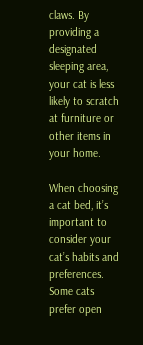claws. By providing a designated sleeping area, your cat is less likely to scratch at furniture or other items in your home.

When choosing a cat bed, it’s important to consider your cat’s habits and preferences. Some cats prefer open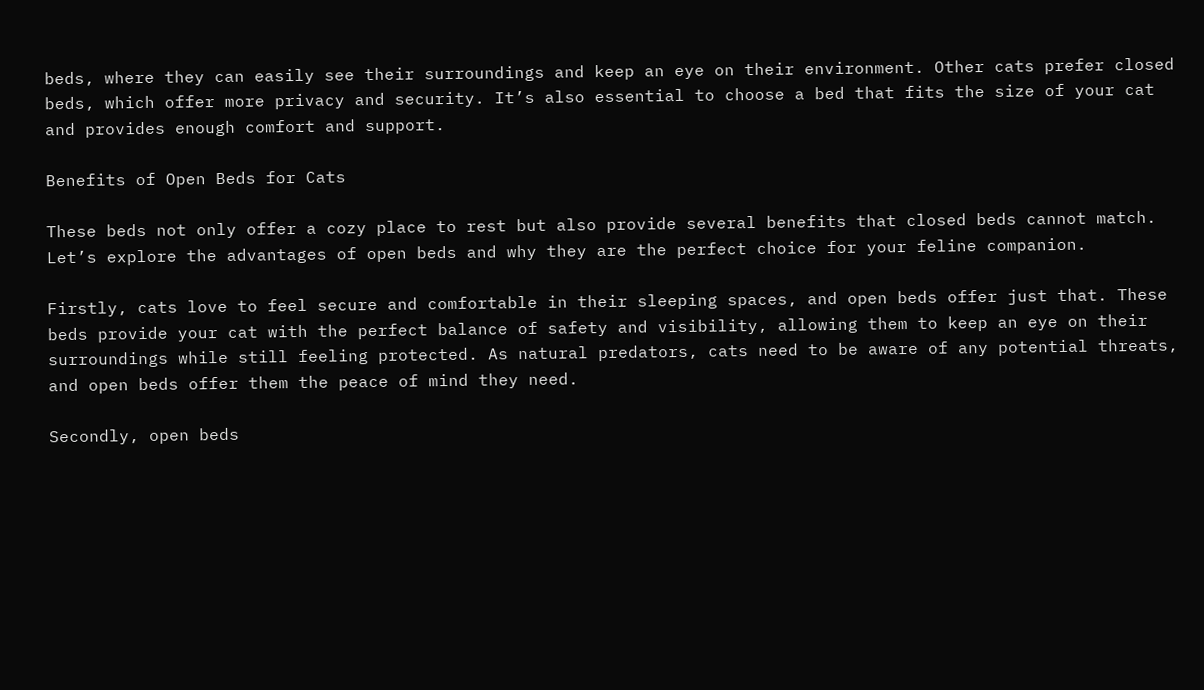beds, where they can easily see their surroundings and keep an eye on their environment. Other cats prefer closed beds, which offer more privacy and security. It’s also essential to choose a bed that fits the size of your cat and provides enough comfort and support.

Benefits of Open Beds for Cats

These beds not only offer a cozy place to rest but also provide several benefits that closed beds cannot match. Let’s explore the advantages of open beds and why they are the perfect choice for your feline companion.

Firstly, cats love to feel secure and comfortable in their sleeping spaces, and open beds offer just that. These beds provide your cat with the perfect balance of safety and visibility, allowing them to keep an eye on their surroundings while still feeling protected. As natural predators, cats need to be aware of any potential threats, and open beds offer them the peace of mind they need.

Secondly, open beds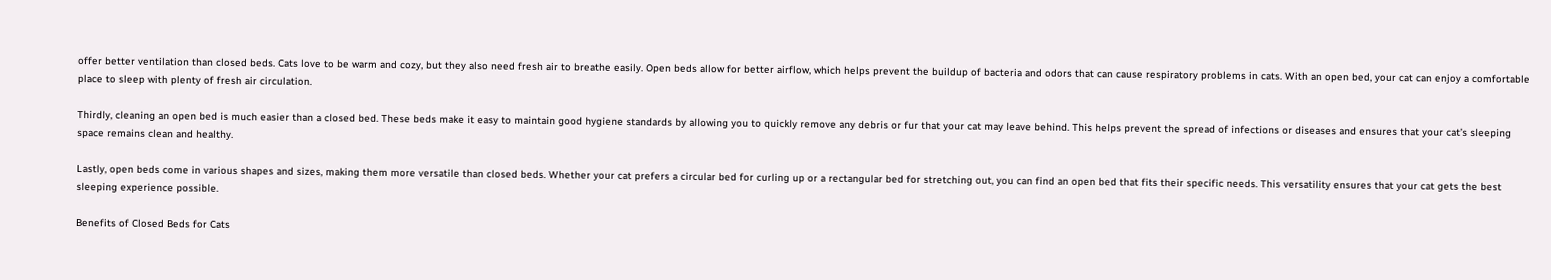offer better ventilation than closed beds. Cats love to be warm and cozy, but they also need fresh air to breathe easily. Open beds allow for better airflow, which helps prevent the buildup of bacteria and odors that can cause respiratory problems in cats. With an open bed, your cat can enjoy a comfortable place to sleep with plenty of fresh air circulation.

Thirdly, cleaning an open bed is much easier than a closed bed. These beds make it easy to maintain good hygiene standards by allowing you to quickly remove any debris or fur that your cat may leave behind. This helps prevent the spread of infections or diseases and ensures that your cat’s sleeping space remains clean and healthy.

Lastly, open beds come in various shapes and sizes, making them more versatile than closed beds. Whether your cat prefers a circular bed for curling up or a rectangular bed for stretching out, you can find an open bed that fits their specific needs. This versatility ensures that your cat gets the best sleeping experience possible.

Benefits of Closed Beds for Cats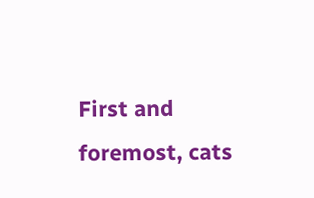First and foremost, cats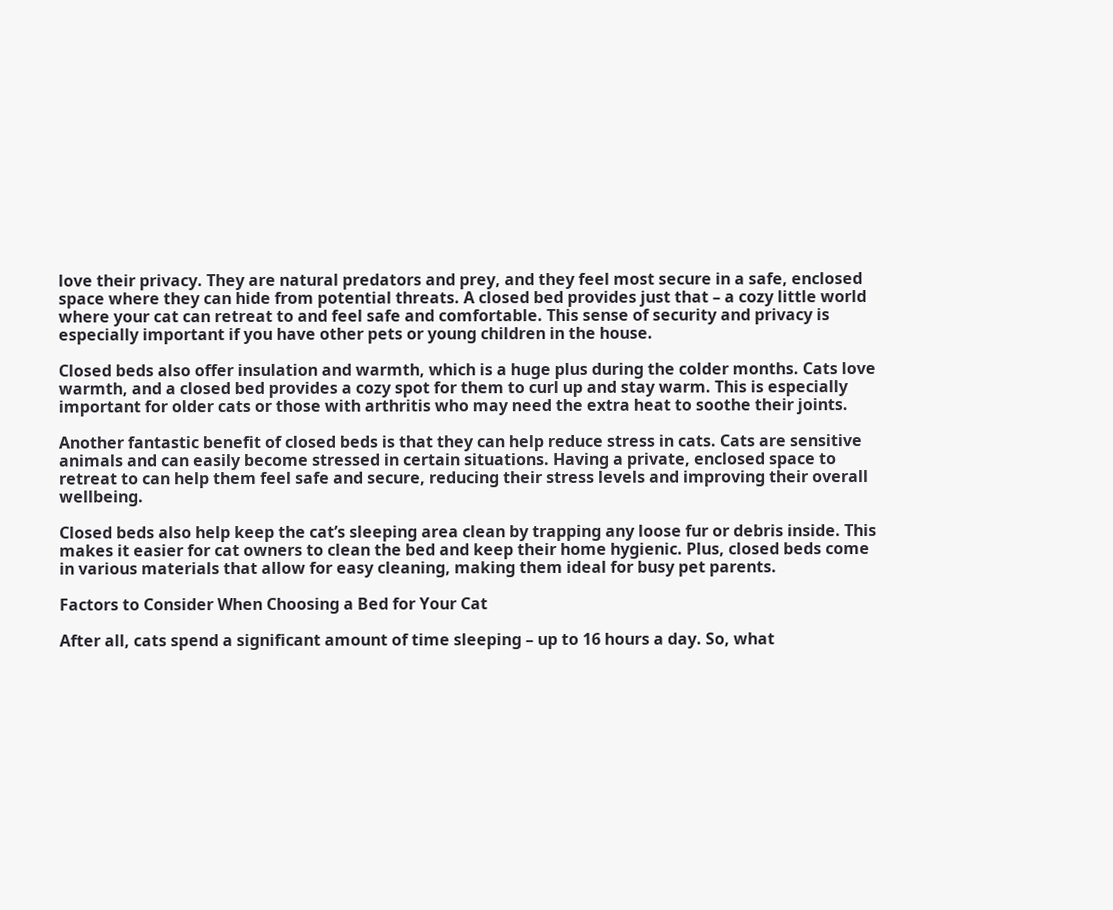love their privacy. They are natural predators and prey, and they feel most secure in a safe, enclosed space where they can hide from potential threats. A closed bed provides just that – a cozy little world where your cat can retreat to and feel safe and comfortable. This sense of security and privacy is especially important if you have other pets or young children in the house.

Closed beds also offer insulation and warmth, which is a huge plus during the colder months. Cats love warmth, and a closed bed provides a cozy spot for them to curl up and stay warm. This is especially important for older cats or those with arthritis who may need the extra heat to soothe their joints.

Another fantastic benefit of closed beds is that they can help reduce stress in cats. Cats are sensitive animals and can easily become stressed in certain situations. Having a private, enclosed space to retreat to can help them feel safe and secure, reducing their stress levels and improving their overall wellbeing.

Closed beds also help keep the cat’s sleeping area clean by trapping any loose fur or debris inside. This makes it easier for cat owners to clean the bed and keep their home hygienic. Plus, closed beds come in various materials that allow for easy cleaning, making them ideal for busy pet parents.

Factors to Consider When Choosing a Bed for Your Cat

After all, cats spend a significant amount of time sleeping – up to 16 hours a day. So, what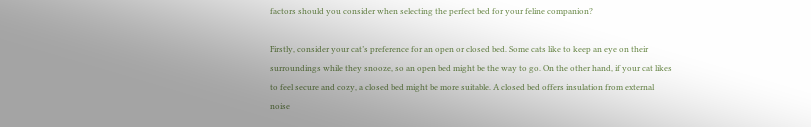factors should you consider when selecting the perfect bed for your feline companion?

Firstly, consider your cat’s preference for an open or closed bed. Some cats like to keep an eye on their surroundings while they snooze, so an open bed might be the way to go. On the other hand, if your cat likes to feel secure and cozy, a closed bed might be more suitable. A closed bed offers insulation from external noise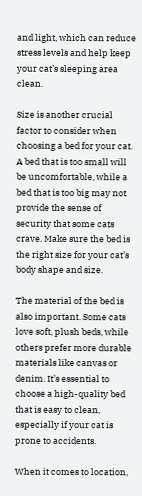and light, which can reduce stress levels and help keep your cat’s sleeping area clean.

Size is another crucial factor to consider when choosing a bed for your cat. A bed that is too small will be uncomfortable, while a bed that is too big may not provide the sense of security that some cats crave. Make sure the bed is the right size for your cat’s body shape and size.

The material of the bed is also important. Some cats love soft, plush beds, while others prefer more durable materials like canvas or denim. It’s essential to choose a high-quality bed that is easy to clean, especially if your cat is prone to accidents.

When it comes to location,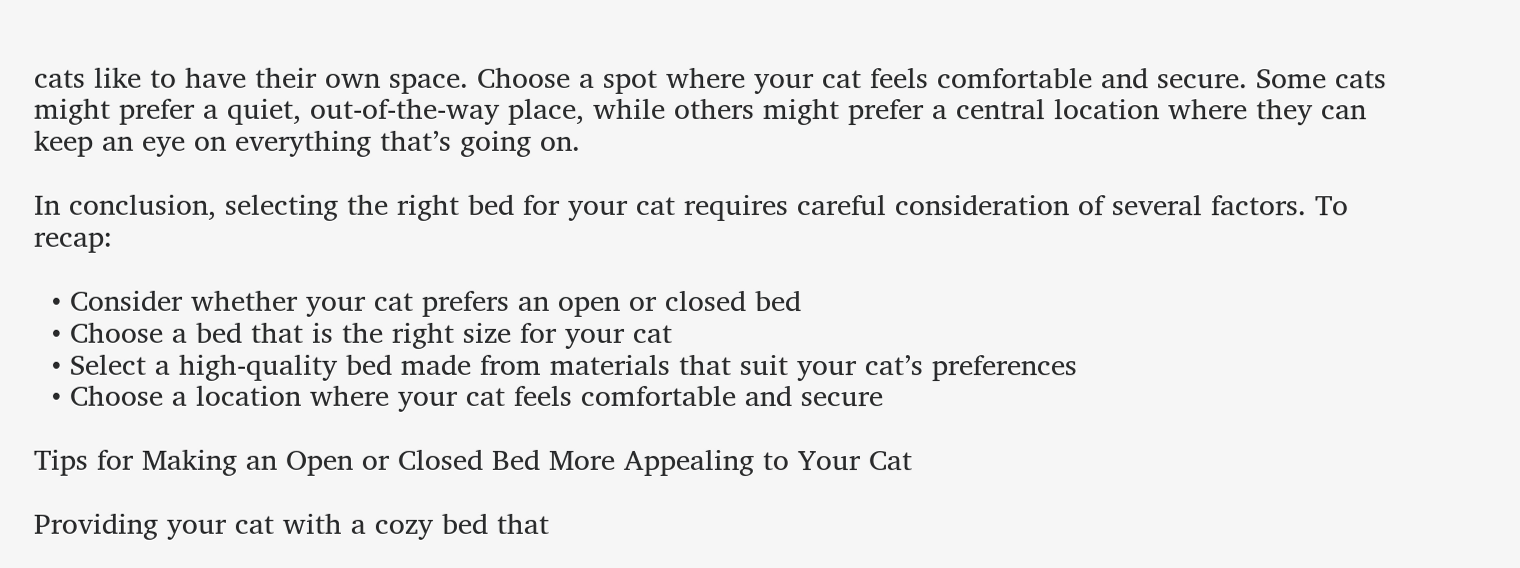cats like to have their own space. Choose a spot where your cat feels comfortable and secure. Some cats might prefer a quiet, out-of-the-way place, while others might prefer a central location where they can keep an eye on everything that’s going on.

In conclusion, selecting the right bed for your cat requires careful consideration of several factors. To recap:

  • Consider whether your cat prefers an open or closed bed
  • Choose a bed that is the right size for your cat
  • Select a high-quality bed made from materials that suit your cat’s preferences
  • Choose a location where your cat feels comfortable and secure

Tips for Making an Open or Closed Bed More Appealing to Your Cat

Providing your cat with a cozy bed that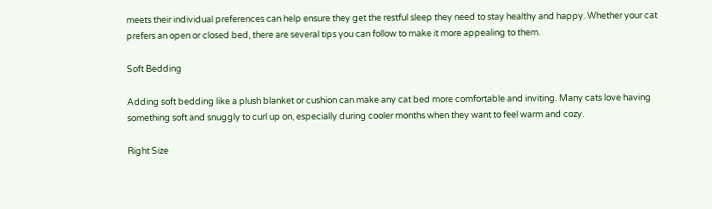meets their individual preferences can help ensure they get the restful sleep they need to stay healthy and happy. Whether your cat prefers an open or closed bed, there are several tips you can follow to make it more appealing to them.

Soft Bedding

Adding soft bedding like a plush blanket or cushion can make any cat bed more comfortable and inviting. Many cats love having something soft and snuggly to curl up on, especially during cooler months when they want to feel warm and cozy.

Right Size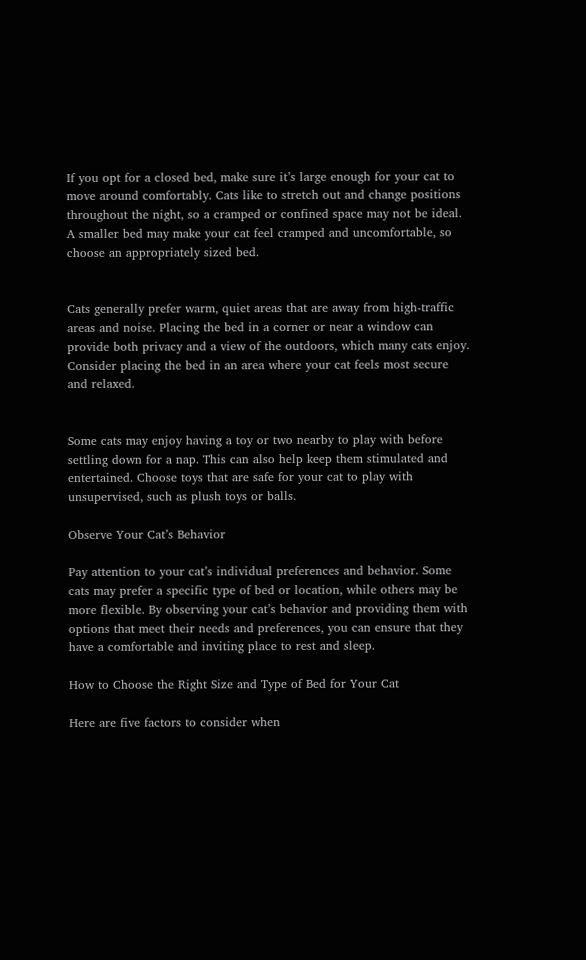If you opt for a closed bed, make sure it’s large enough for your cat to move around comfortably. Cats like to stretch out and change positions throughout the night, so a cramped or confined space may not be ideal. A smaller bed may make your cat feel cramped and uncomfortable, so choose an appropriately sized bed.


Cats generally prefer warm, quiet areas that are away from high-traffic areas and noise. Placing the bed in a corner or near a window can provide both privacy and a view of the outdoors, which many cats enjoy. Consider placing the bed in an area where your cat feels most secure and relaxed.


Some cats may enjoy having a toy or two nearby to play with before settling down for a nap. This can also help keep them stimulated and entertained. Choose toys that are safe for your cat to play with unsupervised, such as plush toys or balls.

Observe Your Cat’s Behavior

Pay attention to your cat’s individual preferences and behavior. Some cats may prefer a specific type of bed or location, while others may be more flexible. By observing your cat’s behavior and providing them with options that meet their needs and preferences, you can ensure that they have a comfortable and inviting place to rest and sleep.

How to Choose the Right Size and Type of Bed for Your Cat

Here are five factors to consider when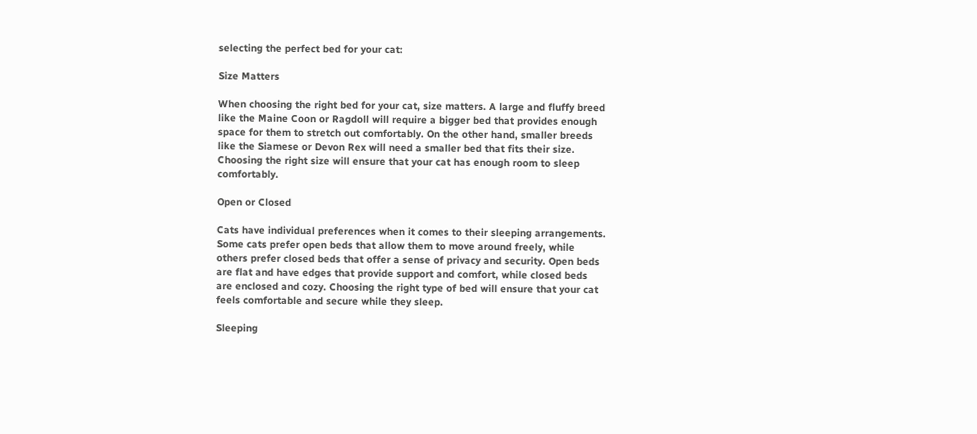selecting the perfect bed for your cat:

Size Matters

When choosing the right bed for your cat, size matters. A large and fluffy breed like the Maine Coon or Ragdoll will require a bigger bed that provides enough space for them to stretch out comfortably. On the other hand, smaller breeds like the Siamese or Devon Rex will need a smaller bed that fits their size. Choosing the right size will ensure that your cat has enough room to sleep comfortably.

Open or Closed

Cats have individual preferences when it comes to their sleeping arrangements. Some cats prefer open beds that allow them to move around freely, while others prefer closed beds that offer a sense of privacy and security. Open beds are flat and have edges that provide support and comfort, while closed beds are enclosed and cozy. Choosing the right type of bed will ensure that your cat feels comfortable and secure while they sleep.

Sleeping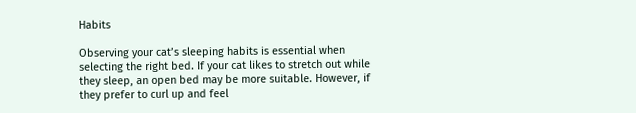Habits

Observing your cat’s sleeping habits is essential when selecting the right bed. If your cat likes to stretch out while they sleep, an open bed may be more suitable. However, if they prefer to curl up and feel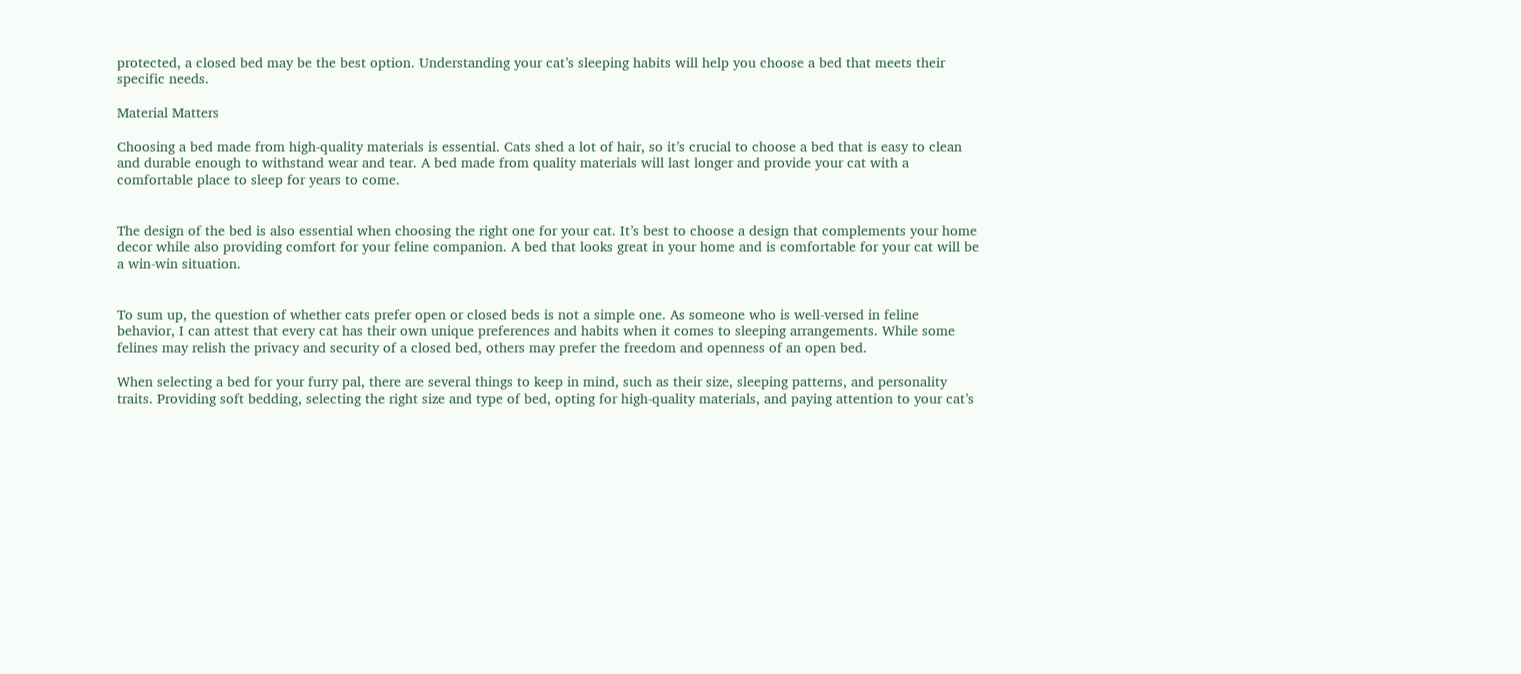protected, a closed bed may be the best option. Understanding your cat’s sleeping habits will help you choose a bed that meets their specific needs.

Material Matters

Choosing a bed made from high-quality materials is essential. Cats shed a lot of hair, so it’s crucial to choose a bed that is easy to clean and durable enough to withstand wear and tear. A bed made from quality materials will last longer and provide your cat with a comfortable place to sleep for years to come.


The design of the bed is also essential when choosing the right one for your cat. It’s best to choose a design that complements your home decor while also providing comfort for your feline companion. A bed that looks great in your home and is comfortable for your cat will be a win-win situation.


To sum up, the question of whether cats prefer open or closed beds is not a simple one. As someone who is well-versed in feline behavior, I can attest that every cat has their own unique preferences and habits when it comes to sleeping arrangements. While some felines may relish the privacy and security of a closed bed, others may prefer the freedom and openness of an open bed.

When selecting a bed for your furry pal, there are several things to keep in mind, such as their size, sleeping patterns, and personality traits. Providing soft bedding, selecting the right size and type of bed, opting for high-quality materials, and paying attention to your cat’s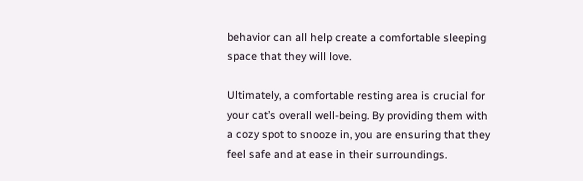behavior can all help create a comfortable sleeping space that they will love.

Ultimately, a comfortable resting area is crucial for your cat’s overall well-being. By providing them with a cozy spot to snooze in, you are ensuring that they feel safe and at ease in their surroundings.